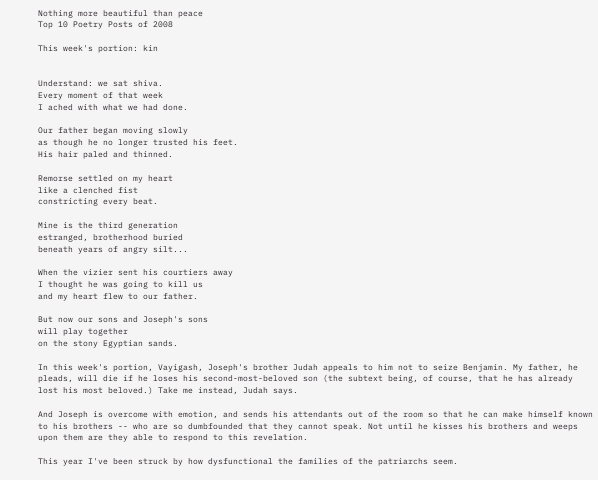Nothing more beautiful than peace
Top 10 Poetry Posts of 2008

This week's portion: kin


Understand: we sat shiva.
Every moment of that week
I ached with what we had done.

Our father began moving slowly
as though he no longer trusted his feet.
His hair paled and thinned.

Remorse settled on my heart
like a clenched fist
constricting every beat.

Mine is the third generation
estranged, brotherhood buried
beneath years of angry silt...

When the vizier sent his courtiers away
I thought he was going to kill us
and my heart flew to our father.

But now our sons and Joseph's sons
will play together
on the stony Egyptian sands.

In this week's portion, Vayigash, Joseph's brother Judah appeals to him not to seize Benjamin. My father, he pleads, will die if he loses his second-most-beloved son (the subtext being, of course, that he has already lost his most beloved.) Take me instead, Judah says.

And Joseph is overcome with emotion, and sends his attendants out of the room so that he can make himself known to his brothers -- who are so dumbfounded that they cannot speak. Not until he kisses his brothers and weeps upon them are they able to respond to this revelation.

This year I've been struck by how dysfunctional the families of the patriarchs seem.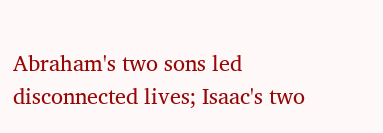Abraham's two sons led disconnected lives; Isaac's two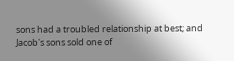sons had a troubled relationship at best; and Jacob's sons sold one of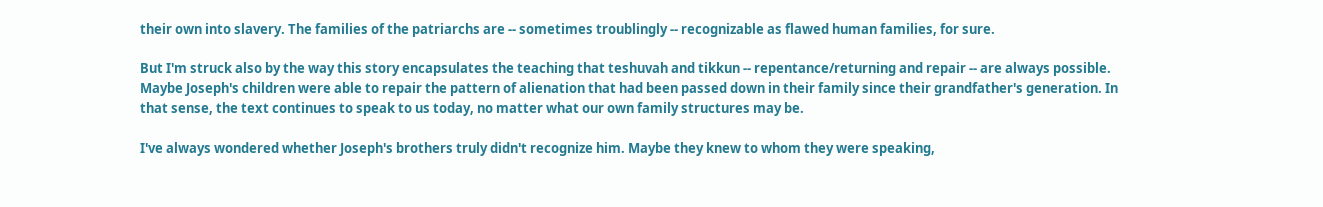their own into slavery. The families of the patriarchs are -- sometimes troublingly -- recognizable as flawed human families, for sure.

But I'm struck also by the way this story encapsulates the teaching that teshuvah and tikkun -- repentance/returning and repair -- are always possible. Maybe Joseph's children were able to repair the pattern of alienation that had been passed down in their family since their grandfather's generation. In that sense, the text continues to speak to us today, no matter what our own family structures may be.

I've always wondered whether Joseph's brothers truly didn't recognize him. Maybe they knew to whom they were speaking,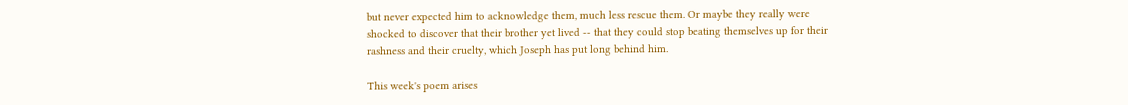but never expected him to acknowledge them, much less rescue them. Or maybe they really were shocked to discover that their brother yet lived -- that they could stop beating themselves up for their rashness and their cruelty, which Joseph has put long behind him.

This week's poem arises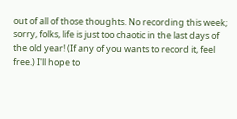out of all of those thoughts. No recording this week; sorry, folks, life is just too chaotic in the last days of the old year! (If any of you wants to record it, feel free.) I'll hope to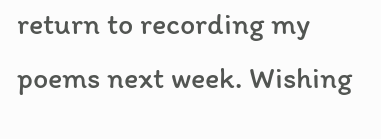return to recording my poems next week. Wishing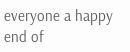everyone a happy end of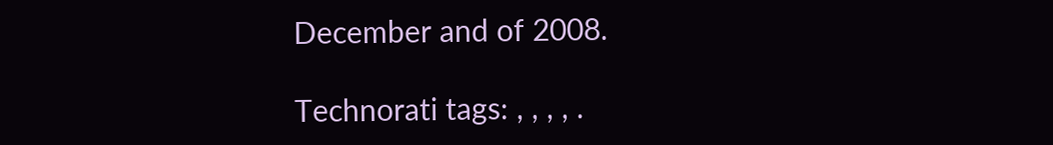December and of 2008.

Technorati tags: , , , , .